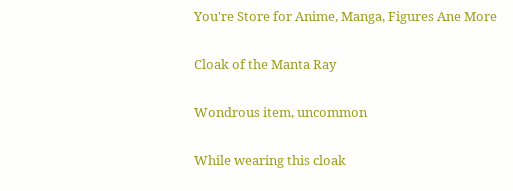You're Store for Anime, Manga, Figures Ane More

Cloak of the Manta Ray

Wondrous item, uncommon

While wearing this cloak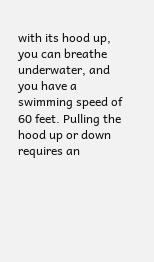with its hood up, you can breathe underwater, and you have a swimming speed of 60 feet. Pulling the hood up or down requires an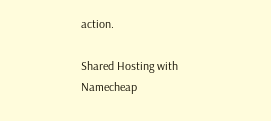action.

Shared Hosting with Namecheap